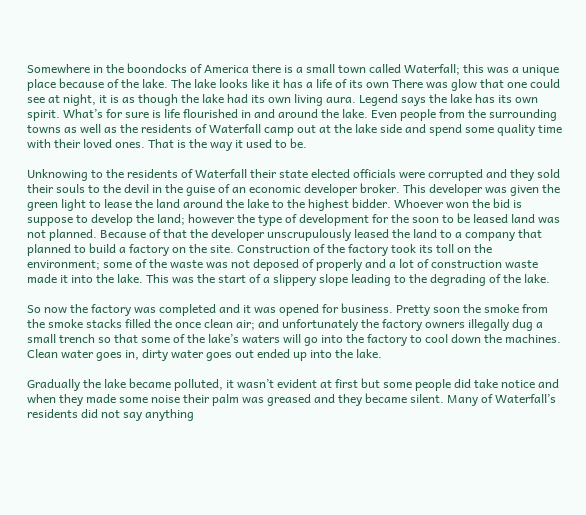Somewhere in the boondocks of America there is a small town called Waterfall; this was a unique place because of the lake. The lake looks like it has a life of its own There was glow that one could see at night, it is as though the lake had its own living aura. Legend says the lake has its own spirit. What’s for sure is life flourished in and around the lake. Even people from the surrounding towns as well as the residents of Waterfall camp out at the lake side and spend some quality time with their loved ones. That is the way it used to be.

Unknowing to the residents of Waterfall their state elected officials were corrupted and they sold their souls to the devil in the guise of an economic developer broker. This developer was given the green light to lease the land around the lake to the highest bidder. Whoever won the bid is suppose to develop the land; however the type of development for the soon to be leased land was not planned. Because of that the developer unscrupulously leased the land to a company that planned to build a factory on the site. Construction of the factory took its toll on the environment; some of the waste was not deposed of properly and a lot of construction waste made it into the lake. This was the start of a slippery slope leading to the degrading of the lake.

So now the factory was completed and it was opened for business. Pretty soon the smoke from the smoke stacks filled the once clean air; and unfortunately the factory owners illegally dug a small trench so that some of the lake’s waters will go into the factory to cool down the machines. Clean water goes in, dirty water goes out ended up into the lake.

Gradually the lake became polluted, it wasn’t evident at first but some people did take notice and when they made some noise their palm was greased and they became silent. Many of Waterfall’s residents did not say anything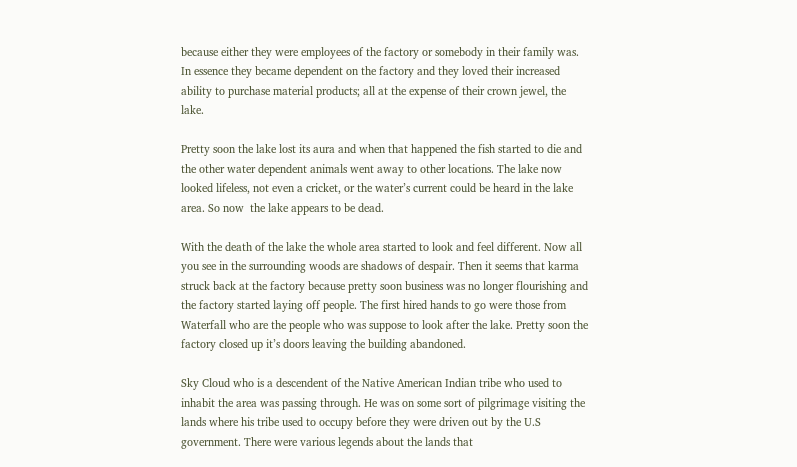because either they were employees of the factory or somebody in their family was. In essence they became dependent on the factory and they loved their increased ability to purchase material products; all at the expense of their crown jewel, the lake.

Pretty soon the lake lost its aura and when that happened the fish started to die and the other water dependent animals went away to other locations. The lake now looked lifeless, not even a cricket, or the water’s current could be heard in the lake area. So now  the lake appears to be dead.

With the death of the lake the whole area started to look and feel different. Now all you see in the surrounding woods are shadows of despair. Then it seems that karma struck back at the factory because pretty soon business was no longer flourishing and the factory started laying off people. The first hired hands to go were those from Waterfall who are the people who was suppose to look after the lake. Pretty soon the factory closed up it’s doors leaving the building abandoned.

Sky Cloud who is a descendent of the Native American Indian tribe who used to inhabit the area was passing through. He was on some sort of pilgrimage visiting the lands where his tribe used to occupy before they were driven out by the U.S government. There were various legends about the lands that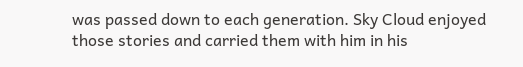was passed down to each generation. Sky Cloud enjoyed those stories and carried them with him in his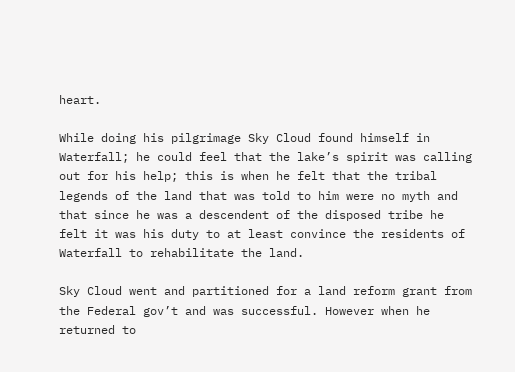heart.

While doing his pilgrimage Sky Cloud found himself in Waterfall; he could feel that the lake’s spirit was calling out for his help; this is when he felt that the tribal legends of the land that was told to him were no myth and that since he was a descendent of the disposed tribe he felt it was his duty to at least convince the residents of Waterfall to rehabilitate the land.

Sky Cloud went and partitioned for a land reform grant from the Federal gov’t and was successful. However when he returned to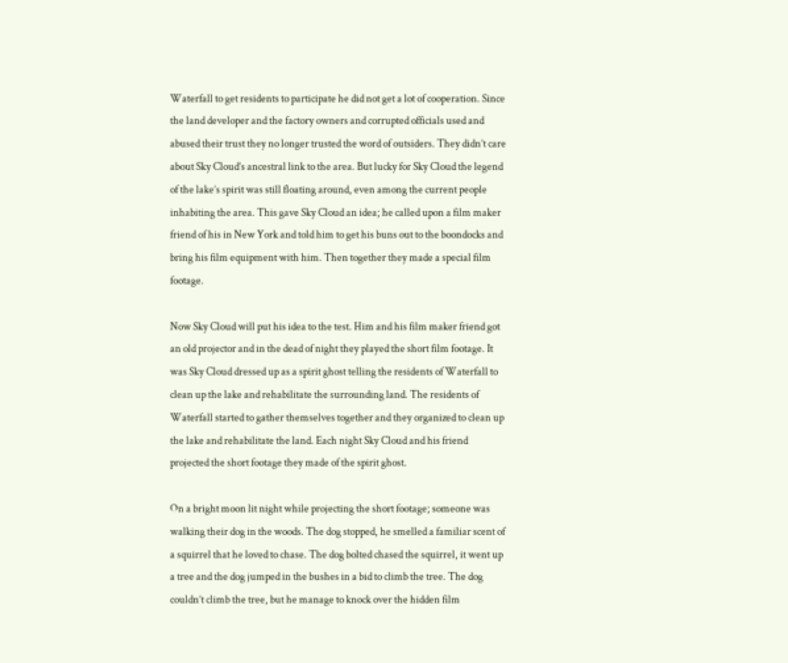Waterfall to get residents to participate he did not get a lot of cooperation. Since the land developer and the factory owners and corrupted officials used and abused their trust they no longer trusted the word of outsiders. They didn’t care about Sky Cloud’s ancestral link to the area. But lucky for Sky Cloud the legend of the lake’s spirit was still floating around, even among the current people inhabiting the area. This gave Sky Cloud an idea; he called upon a film maker friend of his in New York and told him to get his buns out to the boondocks and bring his film equipment with him. Then together they made a special film footage.

Now Sky Cloud will put his idea to the test. Him and his film maker friend got an old projector and in the dead of night they played the short film footage. It was Sky Cloud dressed up as a spirit ghost telling the residents of Waterfall to clean up the lake and rehabilitate the surrounding land. The residents of Waterfall started to gather themselves together and they organized to clean up the lake and rehabilitate the land. Each night Sky Cloud and his friend projected the short footage they made of the spirit ghost.

On a bright moon lit night while projecting the short footage; someone was walking their dog in the woods. The dog stopped, he smelled a familiar scent of a squirrel that he loved to chase. The dog bolted chased the squirrel, it went up a tree and the dog jumped in the bushes in a bid to climb the tree. The dog couldn’t climb the tree, but he manage to knock over the hidden film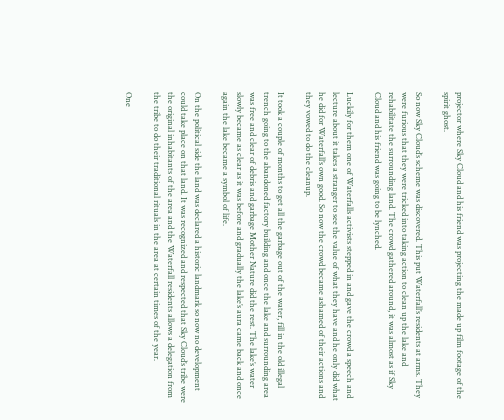projector where Sky Cloud and his friend was projecting the made up film footage of the spirit ghost.

So now Sky Cloud’s scheme was discovered. This put Waterfall’s residents at arms. They were furious that they were tricked into taking action to clean up the lake and rehabilitate the surrounding land. The crowd gathered around, it was almost as if Sky Cloud and his friend was going to be lynched.

Luckily for them one of Waterfalls activists stepped in and gave the crowd a speech and lecture about it takes a stranger to see the value of what they have and he only did what he did for Waterfall’s own good. So now the crowd became ashamed of their actions and they vowed to do the cleanup.

It took a couple of months to get all the garbage out of the water, fill in the old illegal trench going to the abandoned factory building and once the lake and surrounding area was free and clear of debris and garbage Mother Nature did the rest. The lake’s water slowly became as clear as it was before and gradually the lake’s aura came back and once again the lake became a symbol of life.

On the political side the land was declared a historic landmark so now no development could take place on that land. It was recognized and respected that Sky Cloud’s tribe were the original inhabitants of the area and the Waterfall residents allows a delegation from the tribe to do their traditional rituals in the area at certain times of the year.

One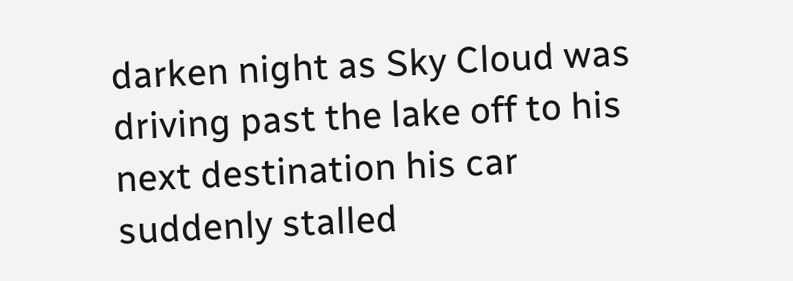darken night as Sky Cloud was driving past the lake off to his next destination his car suddenly stalled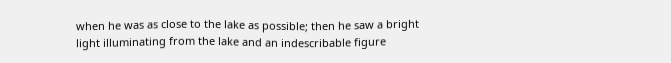when he was as close to the lake as possible; then he saw a bright light illuminating from the lake and an indescribable figure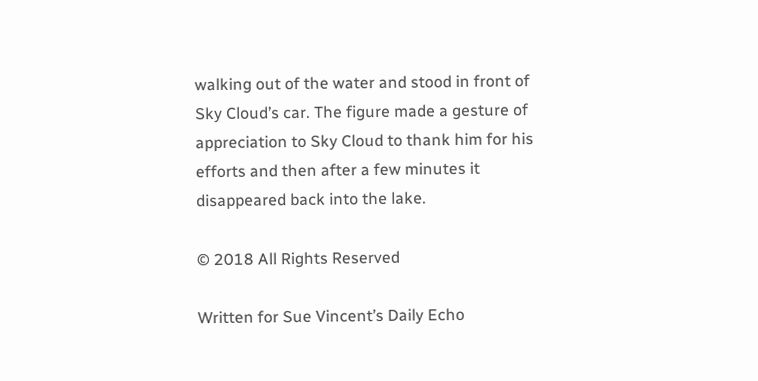walking out of the water and stood in front of Sky Cloud’s car. The figure made a gesture of appreciation to Sky Cloud to thank him for his efforts and then after a few minutes it disappeared back into the lake.

© 2018 All Rights Reserved

Written for Sue Vincent’s Daily Echo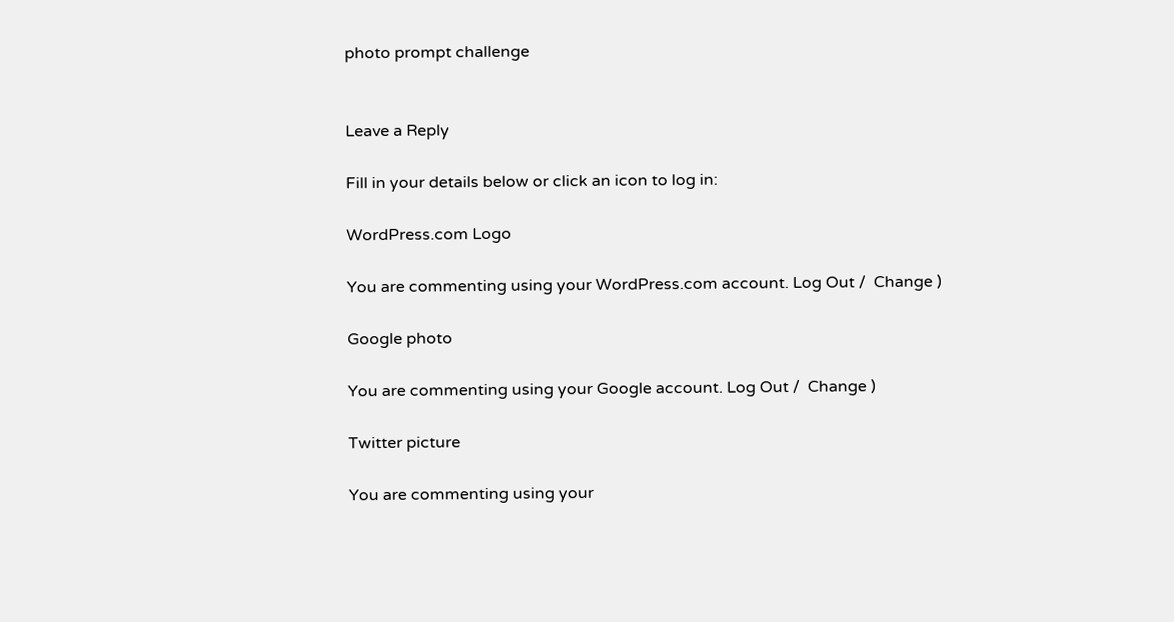photo prompt challenge


Leave a Reply

Fill in your details below or click an icon to log in:

WordPress.com Logo

You are commenting using your WordPress.com account. Log Out /  Change )

Google photo

You are commenting using your Google account. Log Out /  Change )

Twitter picture

You are commenting using your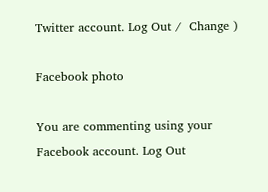Twitter account. Log Out /  Change )

Facebook photo

You are commenting using your Facebook account. Log Out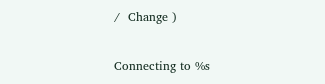/  Change )

Connecting to %s